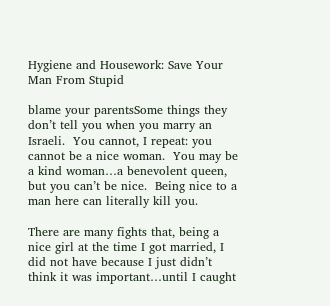Hygiene and Housework: Save Your Man From Stupid

blame your parentsSome things they don’t tell you when you marry an Israeli.  You cannot, I repeat: you cannot be a nice woman.  You may be a kind woman…a benevolent queen, but you can’t be nice.  Being nice to a man here can literally kill you.

There are many fights that, being a nice girl at the time I got married, I did not have because I just didn’t think it was important…until I caught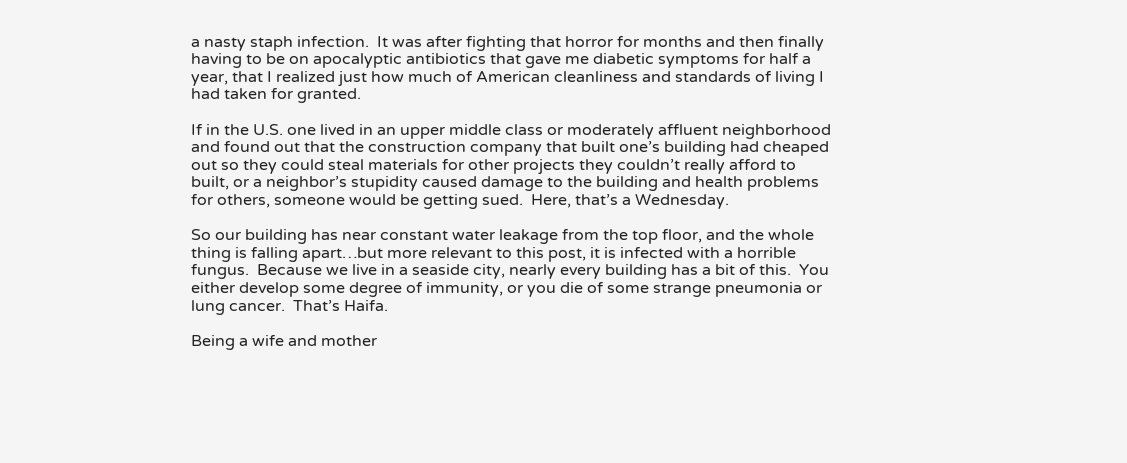a nasty staph infection.  It was after fighting that horror for months and then finally having to be on apocalyptic antibiotics that gave me diabetic symptoms for half a year, that I realized just how much of American cleanliness and standards of living I had taken for granted.

If in the U.S. one lived in an upper middle class or moderately affluent neighborhood and found out that the construction company that built one’s building had cheaped out so they could steal materials for other projects they couldn’t really afford to built, or a neighbor’s stupidity caused damage to the building and health problems for others, someone would be getting sued.  Here, that’s a Wednesday.

So our building has near constant water leakage from the top floor, and the whole thing is falling apart…but more relevant to this post, it is infected with a horrible fungus.  Because we live in a seaside city, nearly every building has a bit of this.  You either develop some degree of immunity, or you die of some strange pneumonia or lung cancer.  That’s Haifa.

Being a wife and mother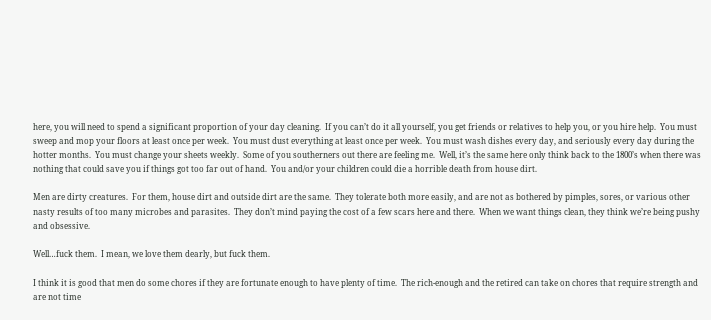here, you will need to spend a significant proportion of your day cleaning.  If you can’t do it all yourself, you get friends or relatives to help you, or you hire help.  You must sweep and mop your floors at least once per week.  You must dust everything at least once per week.  You must wash dishes every day, and seriously every day during the hotter months.  You must change your sheets weekly.  Some of you southerners out there are feeling me.  Well, it’s the same here only think back to the 1800’s when there was nothing that could save you if things got too far out of hand.  You and/or your children could die a horrible death from house dirt.

Men are dirty creatures.  For them, house dirt and outside dirt are the same.  They tolerate both more easily, and are not as bothered by pimples, sores, or various other nasty results of too many microbes and parasites.  They don’t mind paying the cost of a few scars here and there.  When we want things clean, they think we’re being pushy and obsessive.

Well…fuck them.  I mean, we love them dearly, but fuck them.

I think it is good that men do some chores if they are fortunate enough to have plenty of time.  The rich-enough and the retired can take on chores that require strength and are not time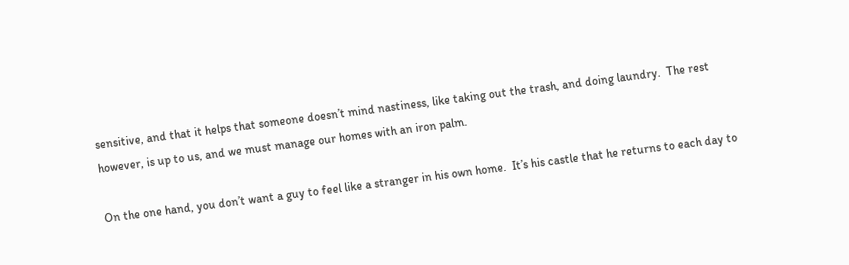sensitive, and that it helps that someone doesn’t mind nastiness, like taking out the trash, and doing laundry.  The rest however, is up to us, and we must manage our homes with an iron palm.

On the one hand, you don’t want a guy to feel like a stranger in his own home.  It’s his castle that he returns to each day to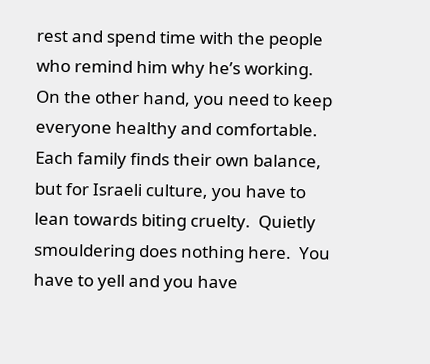rest and spend time with the people who remind him why he’s working.  On the other hand, you need to keep everyone healthy and comfortable.  Each family finds their own balance, but for Israeli culture, you have to lean towards biting cruelty.  Quietly smouldering does nothing here.  You have to yell and you have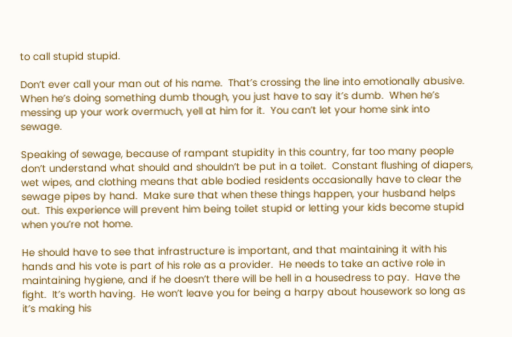to call stupid stupid.

Don’t ever call your man out of his name.  That’s crossing the line into emotionally abusive.  When he’s doing something dumb though, you just have to say it’s dumb.  When he’s messing up your work overmuch, yell at him for it.  You can’t let your home sink into sewage.

Speaking of sewage, because of rampant stupidity in this country, far too many people don’t understand what should and shouldn’t be put in a toilet.  Constant flushing of diapers, wet wipes, and clothing means that able bodied residents occasionally have to clear the sewage pipes by hand.  Make sure that when these things happen, your husband helps out.  This experience will prevent him being toilet stupid or letting your kids become stupid when you’re not home.

He should have to see that infrastructure is important, and that maintaining it with his hands and his vote is part of his role as a provider.  He needs to take an active role in maintaining hygiene, and if he doesn’t there will be hell in a housedress to pay.  Have the fight.  It’s worth having.  He won’t leave you for being a harpy about housework so long as it’s making his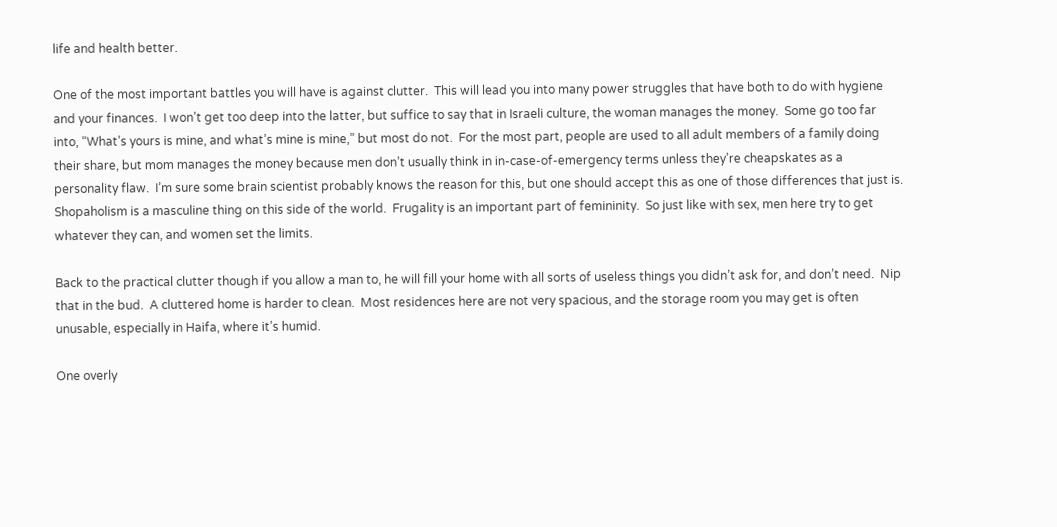life and health better.

One of the most important battles you will have is against clutter.  This will lead you into many power struggles that have both to do with hygiene and your finances.  I won’t get too deep into the latter, but suffice to say that in Israeli culture, the woman manages the money.  Some go too far into, “What’s yours is mine, and what’s mine is mine,” but most do not.  For the most part, people are used to all adult members of a family doing their share, but mom manages the money because men don’t usually think in in-case-of-emergency terms unless they’re cheapskates as a personality flaw.  I’m sure some brain scientist probably knows the reason for this, but one should accept this as one of those differences that just is.  Shopaholism is a masculine thing on this side of the world.  Frugality is an important part of femininity.  So just like with sex, men here try to get whatever they can, and women set the limits.

Back to the practical clutter though if you allow a man to, he will fill your home with all sorts of useless things you didn’t ask for, and don’t need.  Nip that in the bud.  A cluttered home is harder to clean.  Most residences here are not very spacious, and the storage room you may get is often unusable, especially in Haifa, where it’s humid.

One overly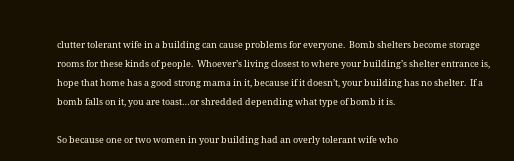clutter tolerant wife in a building can cause problems for everyone.  Bomb shelters become storage rooms for these kinds of people.  Whoever’s living closest to where your building’s shelter entrance is, hope that home has a good strong mama in it, because if it doesn’t, your building has no shelter.  If a bomb falls on it, you are toast…or shredded depending what type of bomb it is.

So because one or two women in your building had an overly tolerant wife who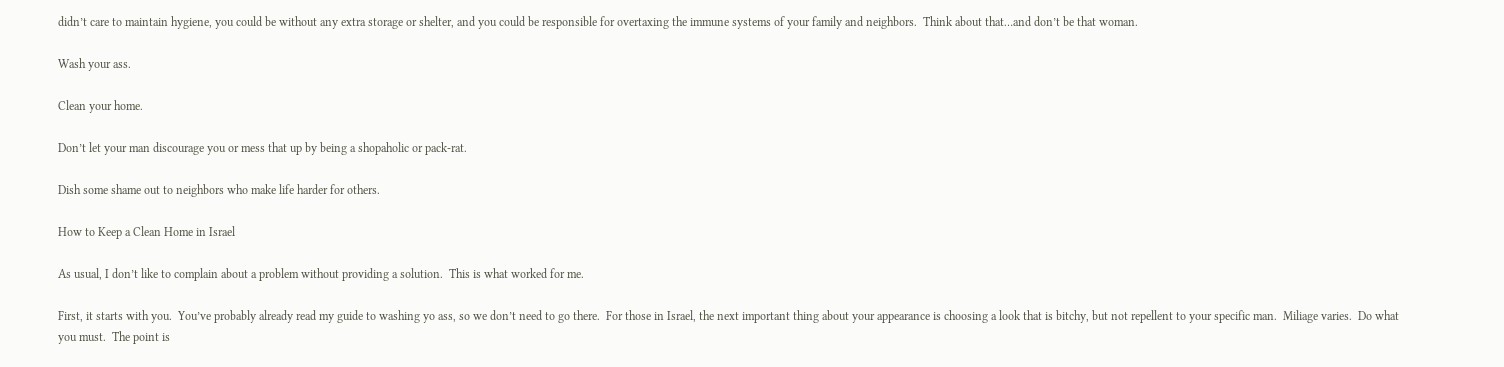didn’t care to maintain hygiene, you could be without any extra storage or shelter, and you could be responsible for overtaxing the immune systems of your family and neighbors.  Think about that…and don’t be that woman.

Wash your ass.

Clean your home.

Don’t let your man discourage you or mess that up by being a shopaholic or pack-rat.

Dish some shame out to neighbors who make life harder for others.

How to Keep a Clean Home in Israel

As usual, I don’t like to complain about a problem without providing a solution.  This is what worked for me.

First, it starts with you.  You’ve probably already read my guide to washing yo ass, so we don’t need to go there.  For those in Israel, the next important thing about your appearance is choosing a look that is bitchy, but not repellent to your specific man.  Miliage varies.  Do what you must.  The point is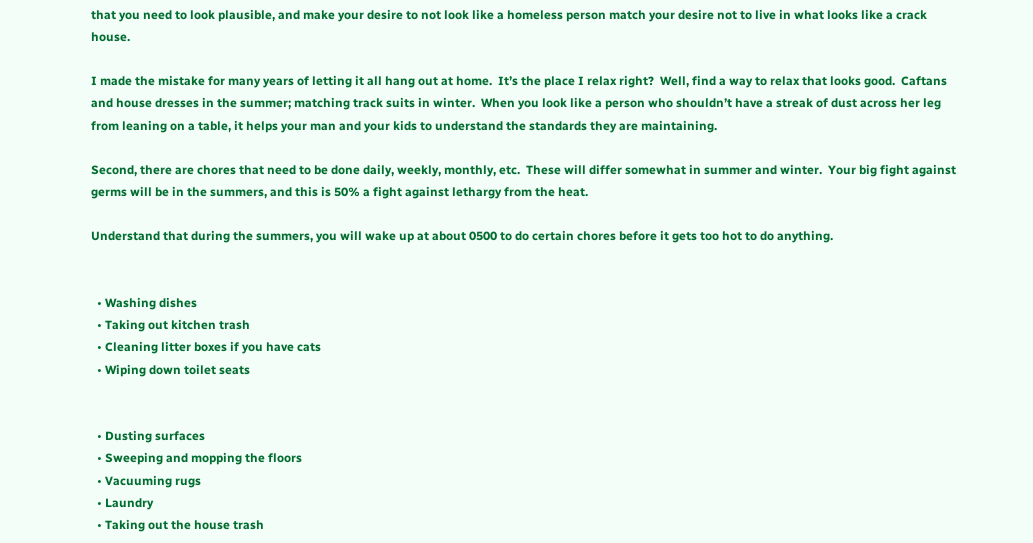that you need to look plausible, and make your desire to not look like a homeless person match your desire not to live in what looks like a crack house.

I made the mistake for many years of letting it all hang out at home.  It’s the place I relax right?  Well, find a way to relax that looks good.  Caftans and house dresses in the summer; matching track suits in winter.  When you look like a person who shouldn’t have a streak of dust across her leg from leaning on a table, it helps your man and your kids to understand the standards they are maintaining.

Second, there are chores that need to be done daily, weekly, monthly, etc.  These will differ somewhat in summer and winter.  Your big fight against germs will be in the summers, and this is 50% a fight against lethargy from the heat.

Understand that during the summers, you will wake up at about 0500 to do certain chores before it gets too hot to do anything.


  • Washing dishes
  • Taking out kitchen trash
  • Cleaning litter boxes if you have cats
  • Wiping down toilet seats


  • Dusting surfaces
  • Sweeping and mopping the floors
  • Vacuuming rugs
  • Laundry
  • Taking out the house trash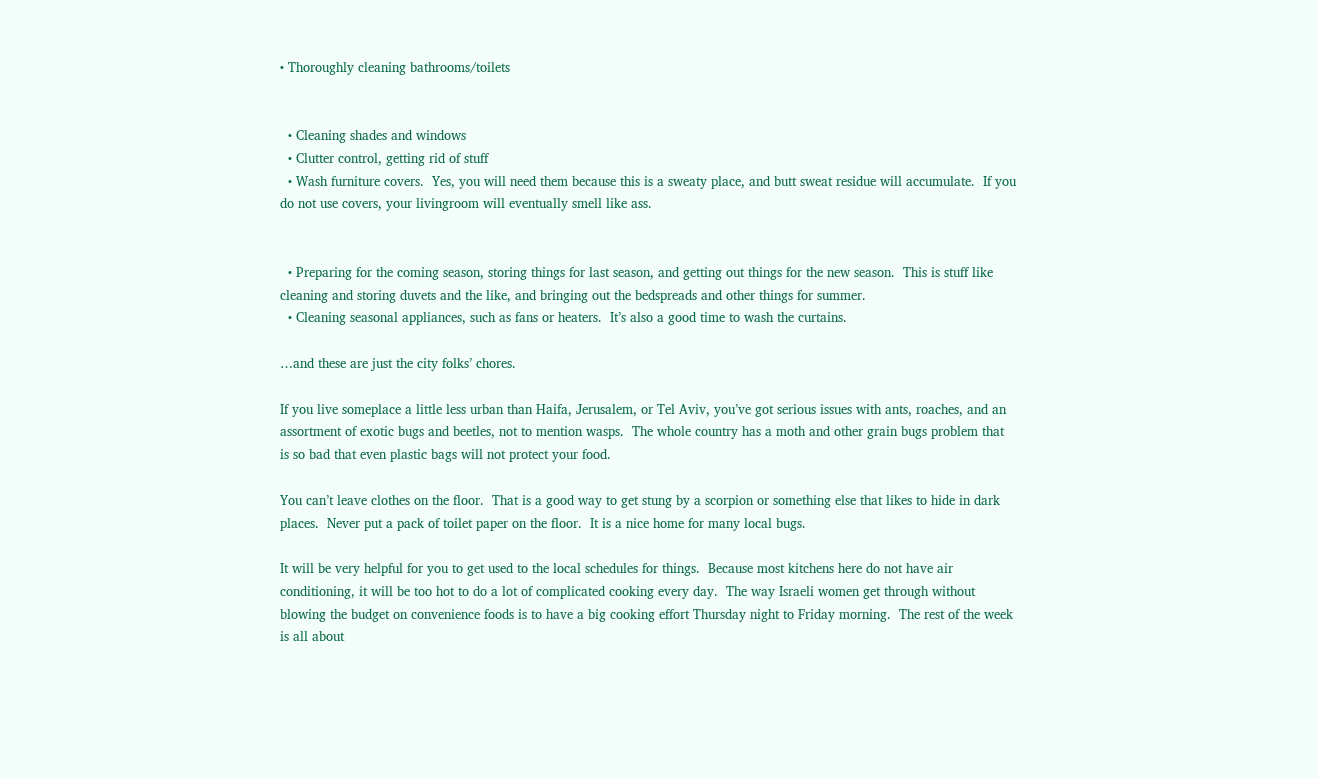• Thoroughly cleaning bathrooms/toilets


  • Cleaning shades and windows
  • Clutter control, getting rid of stuff
  • Wash furniture covers.  Yes, you will need them because this is a sweaty place, and butt sweat residue will accumulate.  If you do not use covers, your livingroom will eventually smell like ass.


  • Preparing for the coming season, storing things for last season, and getting out things for the new season.  This is stuff like cleaning and storing duvets and the like, and bringing out the bedspreads and other things for summer.
  • Cleaning seasonal appliances, such as fans or heaters.  It’s also a good time to wash the curtains.

…and these are just the city folks’ chores.

If you live someplace a little less urban than Haifa, Jerusalem, or Tel Aviv, you’ve got serious issues with ants, roaches, and an assortment of exotic bugs and beetles, not to mention wasps.  The whole country has a moth and other grain bugs problem that is so bad that even plastic bags will not protect your food.

You can’t leave clothes on the floor.  That is a good way to get stung by a scorpion or something else that likes to hide in dark places.  Never put a pack of toilet paper on the floor.  It is a nice home for many local bugs.

It will be very helpful for you to get used to the local schedules for things.  Because most kitchens here do not have air conditioning, it will be too hot to do a lot of complicated cooking every day.  The way Israeli women get through without blowing the budget on convenience foods is to have a big cooking effort Thursday night to Friday morning.  The rest of the week is all about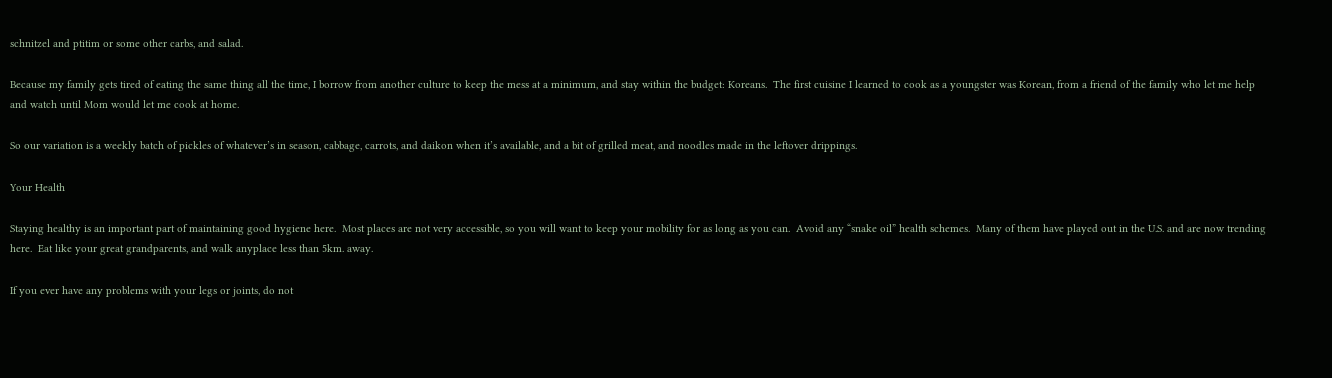schnitzel and ptitim or some other carbs, and salad.

Because my family gets tired of eating the same thing all the time, I borrow from another culture to keep the mess at a minimum, and stay within the budget: Koreans.  The first cuisine I learned to cook as a youngster was Korean, from a friend of the family who let me help and watch until Mom would let me cook at home.

So our variation is a weekly batch of pickles of whatever’s in season, cabbage, carrots, and daikon when it’s available, and a bit of grilled meat, and noodles made in the leftover drippings.

Your Health

Staying healthy is an important part of maintaining good hygiene here.  Most places are not very accessible, so you will want to keep your mobility for as long as you can.  Avoid any “snake oil” health schemes.  Many of them have played out in the U.S. and are now trending here.  Eat like your great grandparents, and walk anyplace less than 5km. away.

If you ever have any problems with your legs or joints, do not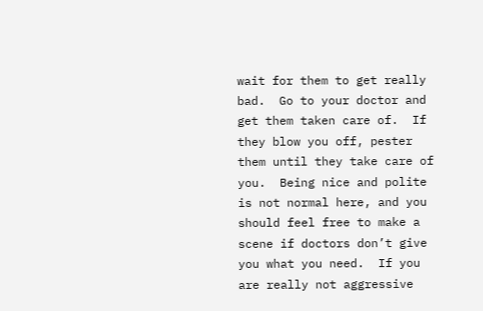wait for them to get really bad.  Go to your doctor and get them taken care of.  If they blow you off, pester them until they take care of you.  Being nice and polite is not normal here, and you should feel free to make a scene if doctors don’t give you what you need.  If you are really not aggressive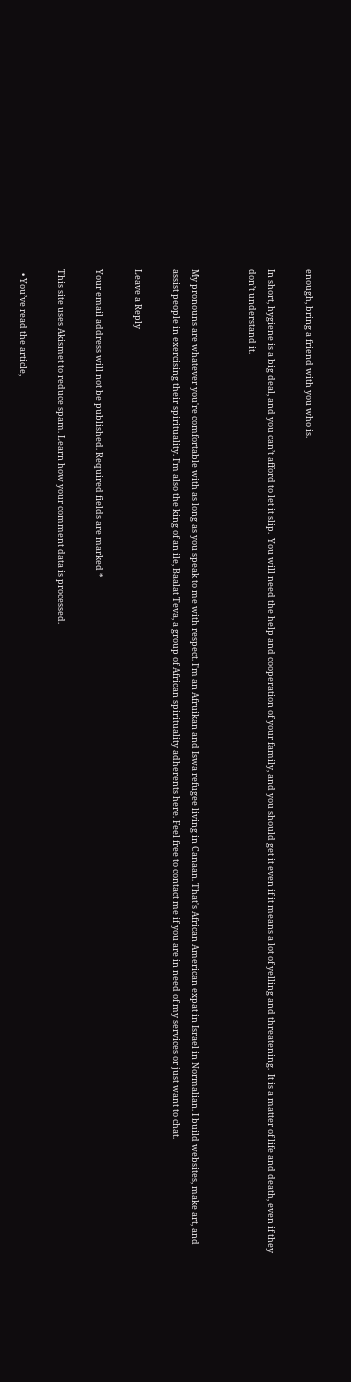enough, bring a friend with you who is.

In short, hygiene is a big deal, and you can’t afford to let it slip.  You will need the help and cooperation of your family, and you should get it even if it means a lot of yelling and threatening.  It is a matter of life and death, even if they don’t understand it.


My pronouns are whatever you're comfortable with as long as you speak to me with respect. I'm an Afruikan and Iswa refugee living in Canaan. That's African American expat in Israel in Normalian. I build websites, make art, and assist people in exercising their spirituality. I'm also the king of an ile, Baalat Teva, a group of African spirituality adherents here. Feel free to contact me if you are in need of my services or just want to chat.

Leave a Reply

Your email address will not be published. Required fields are marked *

This site uses Akismet to reduce spam. Learn how your comment data is processed.

  • You’ve read the article,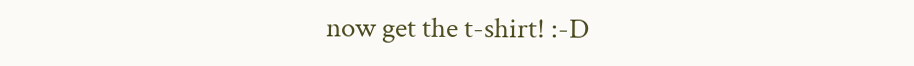now get the t-shirt! :-D